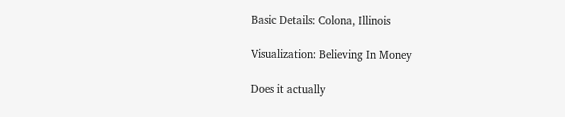Basic Details: Colona, Illinois

Visualization: Believing In Money

Does it actually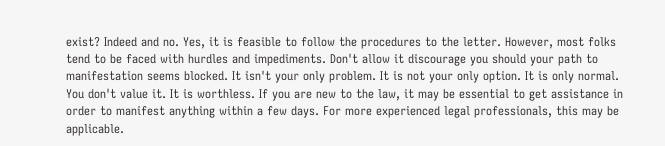exist? Indeed and no. Yes, it is feasible to follow the procedures to the letter. However, most folks tend to be faced with hurdles and impediments. Don't allow it discourage you should your path to manifestation seems blocked. It isn't your only problem. It is not your only option. It is only normal. You don't value it. It is worthless. If you are new to the law, it may be essential to get assistance in order to manifest anything within a few days. For more experienced legal professionals, this may be applicable.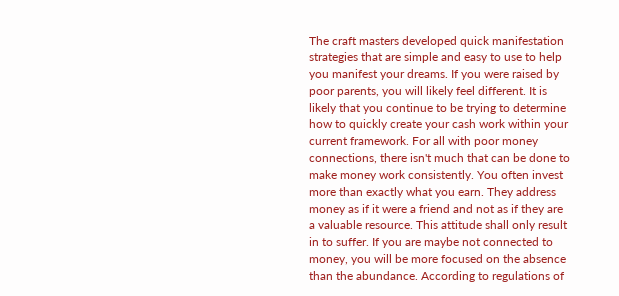The craft masters developed quick manifestation strategies that are simple and easy to use to help you manifest your dreams. If you were raised by poor parents, you will likely feel different. It is likely that you continue to be trying to determine how to quickly create your cash work within your current framework. For all with poor money connections, there isn't much that can be done to make money work consistently. You often invest more than exactly what you earn. They address money as if it were a friend and not as if they are a valuable resource. This attitude shall only result in to suffer. If you are maybe not connected to money, you will be more focused on the absence than the abundance. According to regulations of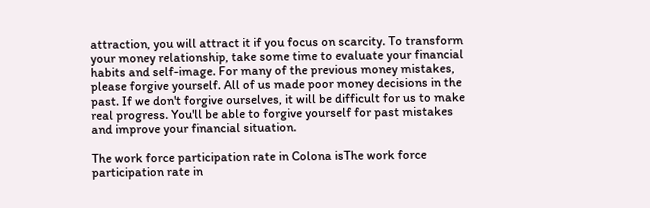attraction, you will attract it if you focus on scarcity. To transform your money relationship, take some time to evaluate your financial habits and self-image. For many of the previous money mistakes, please forgive yourself. All of us made poor money decisions in the past. If we don't forgive ourselves, it will be difficult for us to make real progress. You'll be able to forgive yourself for past mistakes and improve your financial situation.

The work force participation rate in Colona isThe work force participation rate in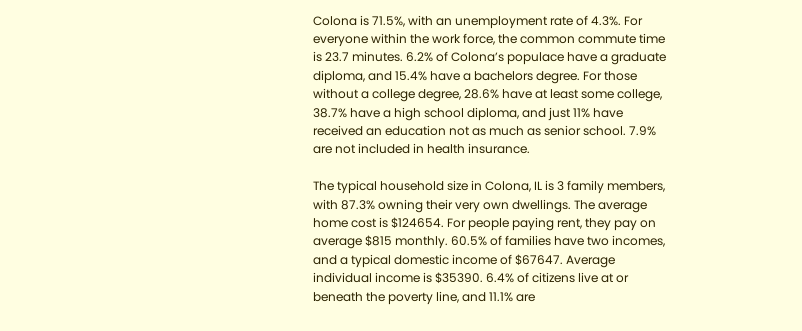Colona is 71.5%, with an unemployment rate of 4.3%. For everyone within the work force, the common commute time is 23.7 minutes. 6.2% of Colona’s populace have a graduate diploma, and 15.4% have a bachelors degree. For those without a college degree, 28.6% have at least some college, 38.7% have a high school diploma, and just 11% have received an education not as much as senior school. 7.9% are not included in health insurance.

The typical household size in Colona, IL is 3 family members, with 87.3% owning their very own dwellings. The average home cost is $124654. For people paying rent, they pay on average $815 monthly. 60.5% of families have two incomes, and a typical domestic income of $67647. Average individual income is $35390. 6.4% of citizens live at or beneath the poverty line, and 11.1% are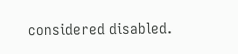considered disabled.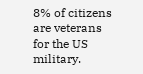8% of citizens are veterans for the US military.